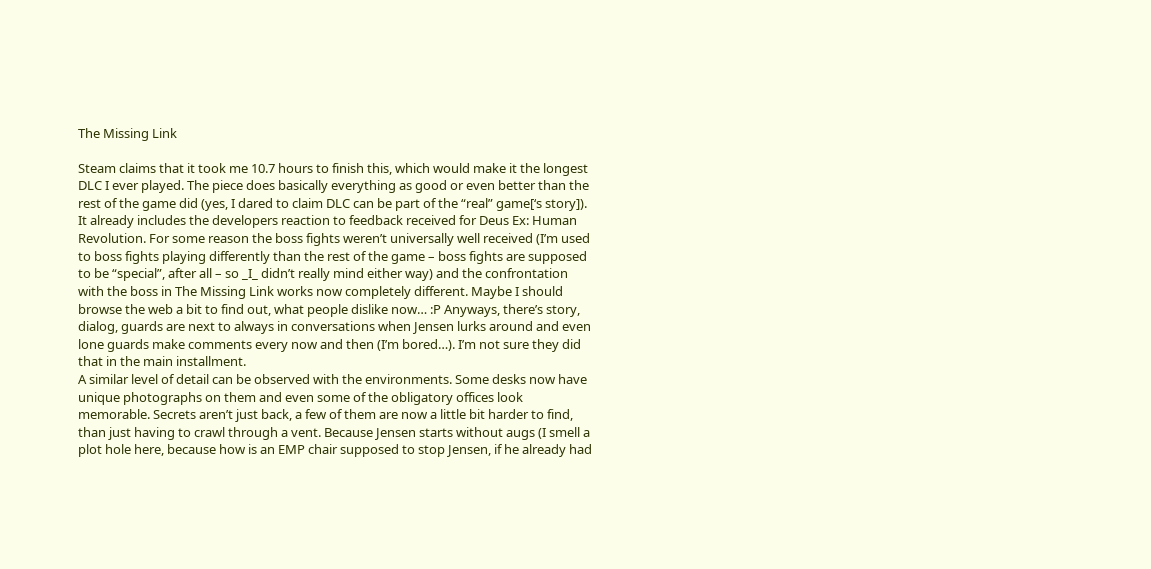The Missing Link

Steam claims that it took me 10.7 hours to finish this, which would make it the longest DLC I ever played. The piece does basically everything as good or even better than the rest of the game did (yes, I dared to claim DLC can be part of the “real” game[‘s story]). It already includes the developers reaction to feedback received for Deus Ex: Human Revolution. For some reason the boss fights weren’t universally well received (I’m used to boss fights playing differently than the rest of the game – boss fights are supposed to be “special”, after all – so _I_ didn’t really mind either way) and the confrontation with the boss in The Missing Link works now completely different. Maybe I should browse the web a bit to find out, what people dislike now… :P Anyways, there’s story, dialog, guards are next to always in conversations when Jensen lurks around and even lone guards make comments every now and then (I’m bored…). I’m not sure they did that in the main installment.
A similar level of detail can be observed with the environments. Some desks now have unique photographs on them and even some of the obligatory offices look memorable. Secrets aren’t just back, a few of them are now a little bit harder to find, than just having to crawl through a vent. Because Jensen starts without augs (I smell a plot hole here, because how is an EMP chair supposed to stop Jensen, if he already had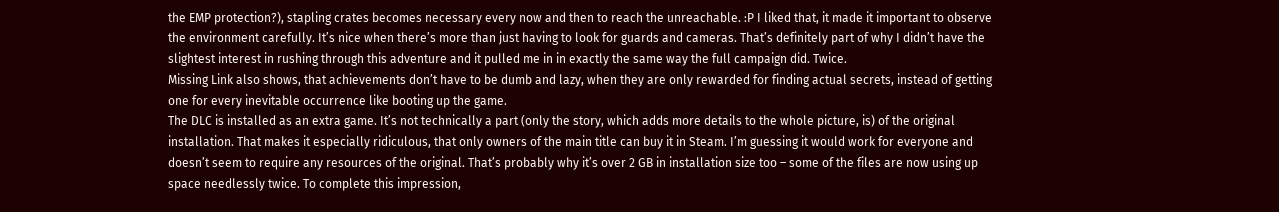the EMP protection?), stapling crates becomes necessary every now and then to reach the unreachable. :P I liked that, it made it important to observe the environment carefully. It’s nice when there’s more than just having to look for guards and cameras. That’s definitely part of why I didn’t have the slightest interest in rushing through this adventure and it pulled me in in exactly the same way the full campaign did. Twice.
Missing Link also shows, that achievements don’t have to be dumb and lazy, when they are only rewarded for finding actual secrets, instead of getting one for every inevitable occurrence like booting up the game.
The DLC is installed as an extra game. It’s not technically a part (only the story, which adds more details to the whole picture, is) of the original installation. That makes it especially ridiculous, that only owners of the main title can buy it in Steam. I’m guessing it would work for everyone and doesn’t seem to require any resources of the original. That’s probably why it’s over 2 GB in installation size too – some of the files are now using up space needlessly twice. To complete this impression,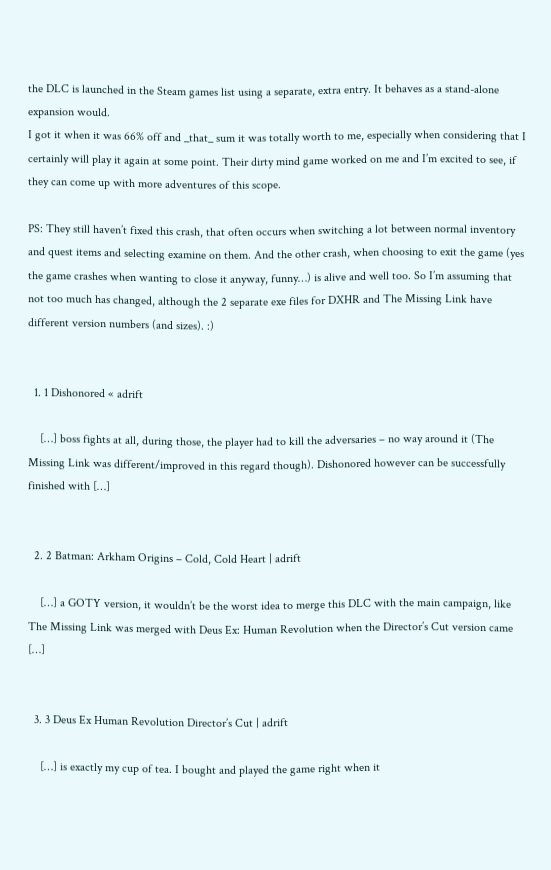the DLC is launched in the Steam games list using a separate, extra entry. It behaves as a stand-alone expansion would.
I got it when it was 66% off and _that_ sum it was totally worth to me, especially when considering that I certainly will play it again at some point. Their dirty mind game worked on me and I’m excited to see, if they can come up with more adventures of this scope.

PS: They still haven’t fixed this crash, that often occurs when switching a lot between normal inventory and quest items and selecting examine on them. And the other crash, when choosing to exit the game (yes the game crashes when wanting to close it anyway, funny…) is alive and well too. So I’m assuming that not too much has changed, although the 2 separate exe files for DXHR and The Missing Link have different version numbers (and sizes). :)


  1. 1 Dishonored « adrift

    […] boss fights at all, during those, the player had to kill the adversaries – no way around it (The Missing Link was different/improved in this regard though). Dishonored however can be successfully finished with […]


  2. 2 Batman: Arkham Origins – Cold, Cold Heart | adrift

    […] a GOTY version, it wouldn’t be the worst idea to merge this DLC with the main campaign, like The Missing Link was merged with Deus Ex: Human Revolution when the Director’s Cut version came […]


  3. 3 Deus Ex Human Revolution Director’s Cut | adrift

    […] is exactly my cup of tea. I bought and played the game right when it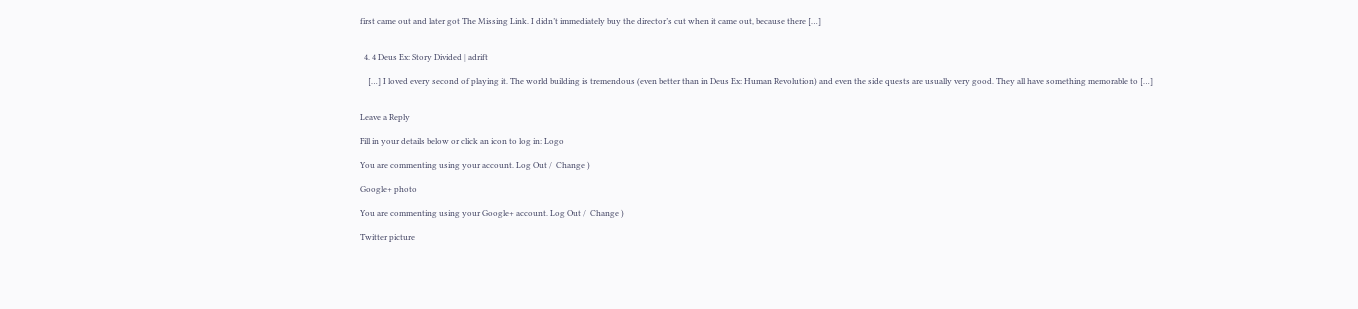first came out and later got The Missing Link. I didn’t immediately buy the director’s cut when it came out, because there […]


  4. 4 Deus Ex: Story Divided | adrift

    […] I loved every second of playing it. The world building is tremendous (even better than in Deus Ex: Human Revolution) and even the side quests are usually very good. They all have something memorable to […]


Leave a Reply

Fill in your details below or click an icon to log in: Logo

You are commenting using your account. Log Out /  Change )

Google+ photo

You are commenting using your Google+ account. Log Out /  Change )

Twitter picture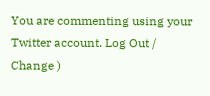You are commenting using your Twitter account. Log Out /  Change )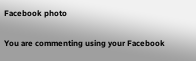Facebook photo

You are commenting using your Facebook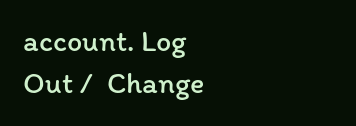account. Log Out /  Change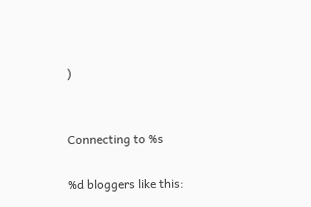)


Connecting to %s

%d bloggers like this: